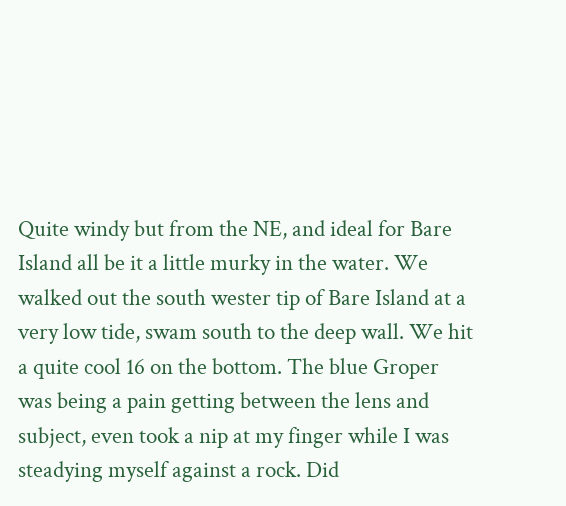Quite windy but from the NE, and ideal for Bare Island all be it a little murky in the water. We walked out the south wester tip of Bare Island at a very low tide, swam south to the deep wall. We hit a quite cool 16 on the bottom. The blue Groper was being a pain getting between the lens and subject, even took a nip at my finger while I was steadying myself against a rock. Did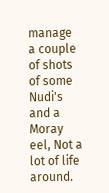manage a couple of shots of some Nudi's and a Moray eel, Not a lot of life around.